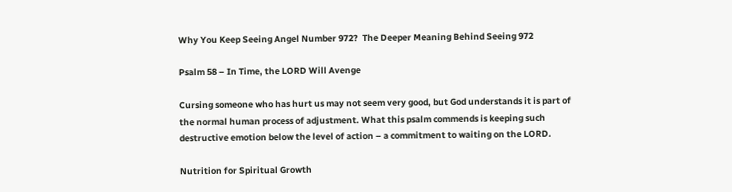Why You Keep Seeing Angel Number 972?  The Deeper Meaning Behind Seeing 972

Psalm 58 – In Time, the LORD Will Avenge

Cursing someone who has hurt us may not seem very good, but God understands it is part of the normal human process of adjustment. What this psalm commends is keeping such destructive emotion below the level of action – a commitment to waiting on the LORD.

Nutrition for Spiritual Growth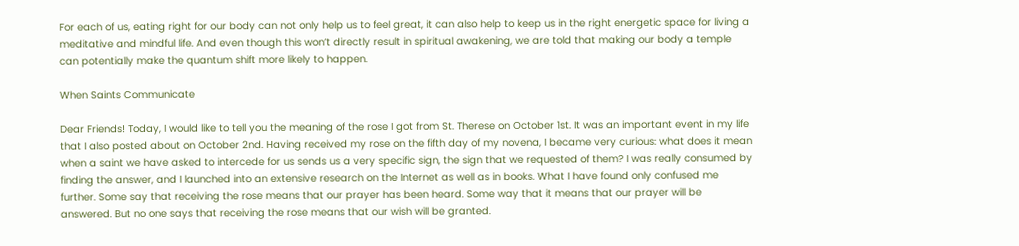For each of us, eating right for our body can not only help us to feel great, it can also help to keep us in the right energetic space for living a meditative and mindful life. And even though this won’t directly result in spiritual awakening, we are told that making our body a temple can potentially make the quantum shift more likely to happen.

When Saints Communicate

Dear Friends! Today, I would like to tell you the meaning of the rose I got from St. Therese on October 1st. It was an important event in my life that I also posted about on October 2nd. Having received my rose on the fifth day of my novena, I became very curious: what does it mean when a saint we have asked to intercede for us sends us a very specific sign, the sign that we requested of them? I was really consumed by finding the answer, and I launched into an extensive research on the Internet as well as in books. What I have found only confused me further. Some say that receiving the rose means that our prayer has been heard. Some way that it means that our prayer will be answered. But no one says that receiving the rose means that our wish will be granted.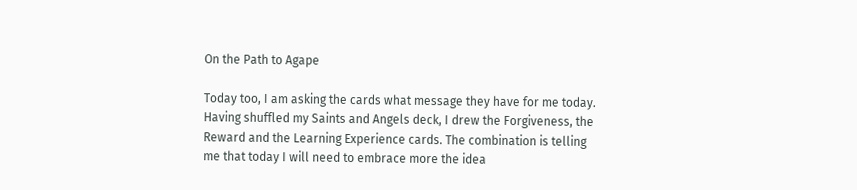On the Path to Agape

Today too, I am asking the cards what message they have for me today. Having shuffled my Saints and Angels deck, I drew the Forgiveness, the Reward and the Learning Experience cards. The combination is telling me that today I will need to embrace more the idea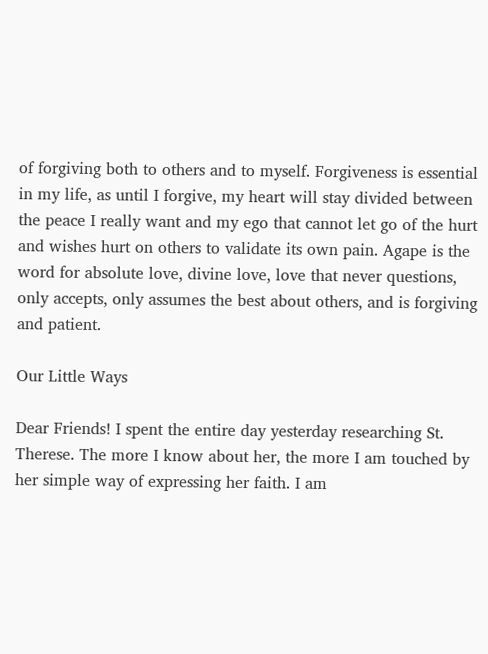of forgiving both to others and to myself. Forgiveness is essential in my life, as until I forgive, my heart will stay divided between the peace I really want and my ego that cannot let go of the hurt and wishes hurt on others to validate its own pain. Agape is the word for absolute love, divine love, love that never questions, only accepts, only assumes the best about others, and is forgiving and patient.

Our Little Ways

Dear Friends! I spent the entire day yesterday researching St. Therese. The more I know about her, the more I am touched by her simple way of expressing her faith. I am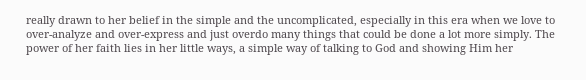really drawn to her belief in the simple and the uncomplicated, especially in this era when we love to over-analyze and over-express and just overdo many things that could be done a lot more simply. The power of her faith lies in her little ways, a simple way of talking to God and showing Him her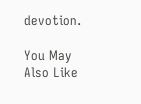devotion.

You May Also Like